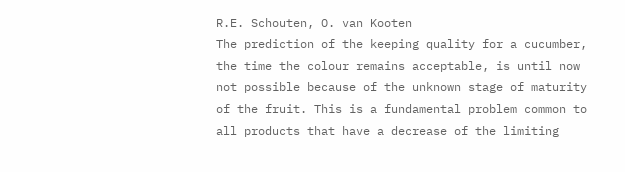R.E. Schouten, O. van Kooten
The prediction of the keeping quality for a cucumber, the time the colour remains acceptable, is until now not possible because of the unknown stage of maturity of the fruit. This is a fundamental problem common to all products that have a decrease of the limiting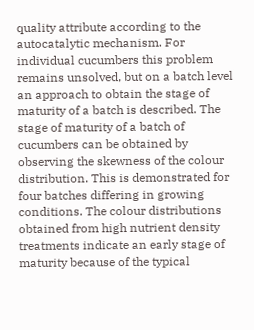quality attribute according to the autocatalytic mechanism. For individual cucumbers this problem remains unsolved, but on a batch level an approach to obtain the stage of maturity of a batch is described. The stage of maturity of a batch of cucumbers can be obtained by observing the skewness of the colour distribution. This is demonstrated for four batches differing in growing conditions. The colour distributions obtained from high nutrient density treatments indicate an early stage of maturity because of the typical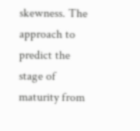skewness. The approach to predict the stage of maturity from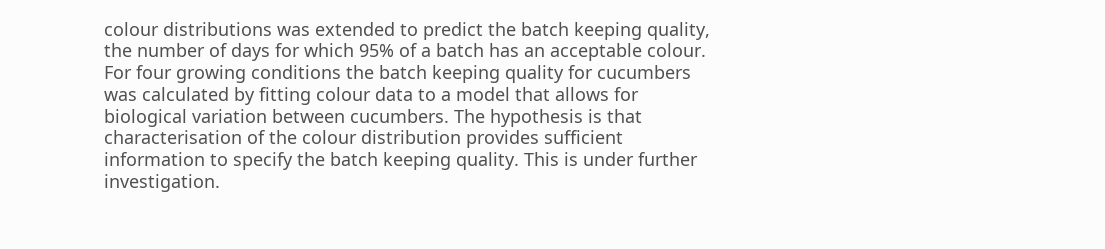colour distributions was extended to predict the batch keeping quality, the number of days for which 95% of a batch has an acceptable colour. For four growing conditions the batch keeping quality for cucumbers was calculated by fitting colour data to a model that allows for biological variation between cucumbers. The hypothesis is that characterisation of the colour distribution provides sufficient information to specify the batch keeping quality. This is under further investigation.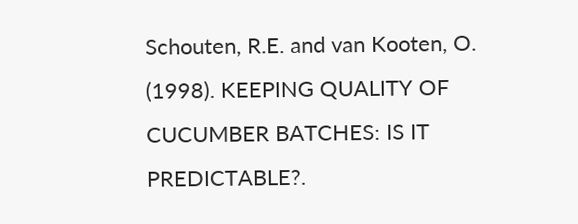Schouten, R.E. and van Kooten, O. (1998). KEEPING QUALITY OF CUCUMBER BATCHES: IS IT PREDICTABLE?.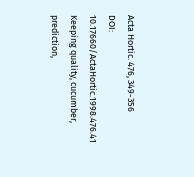Acta Hortic. 476, 349-356
DOI: 10.17660/ActaHortic.1998.476.41
Keeping quality, cucumber, prediction,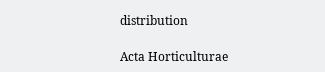distribution

Acta Horticulturae